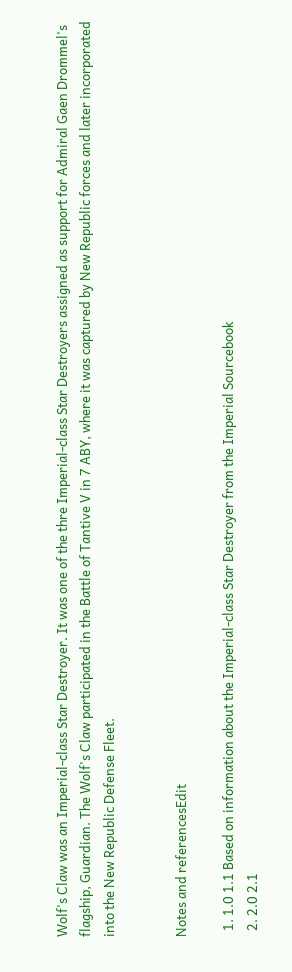Wolf's Claw was an Imperial-class Star Destroyer. It was one of the thre Imperial-class Star Destroyers assigned as support for Admiral Gaen Drommel's flagship, Guardian. The Wolf's Claw participated in the Battle of Tantive V in 7 ABY, where it was captured by New Republic forces and later incorporated into the New Republic Defense Fleet.


Notes and referencesEdit

  1. 1.0 1.1 Based on information about the Imperial-class Star Destroyer from the Imperial Sourcebook
  2. 2.0 2.1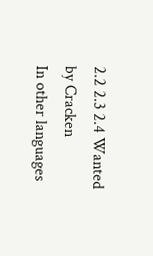2.2 2.3 2.4 Wanted by Cracken
In other languages